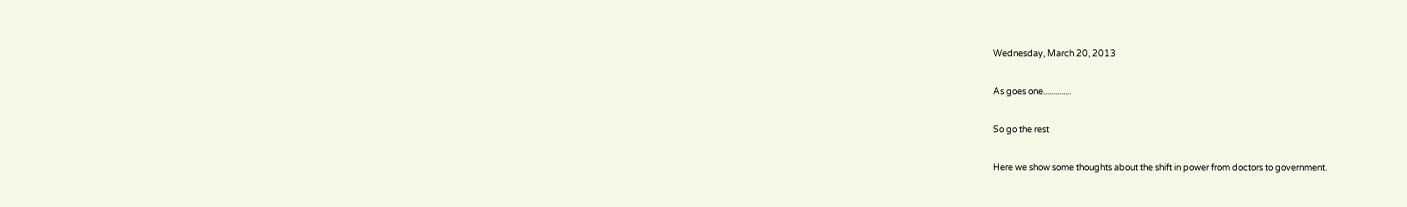Wednesday, March 20, 2013

As goes one..............

So go the rest

Here we show some thoughts about the shift in power from doctors to government.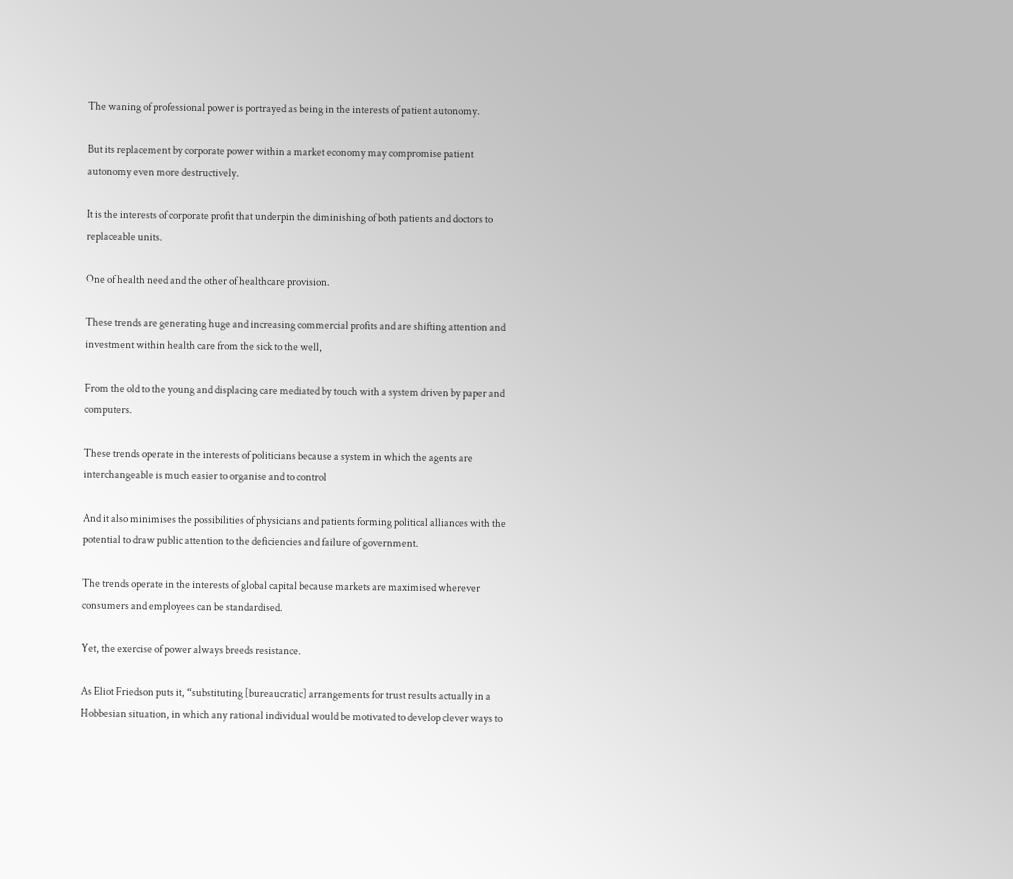The waning of professional power is portrayed as being in the interests of patient autonomy.

But its replacement by corporate power within a market economy may compromise patient
autonomy even more destructively.

It is the interests of corporate profit that underpin the diminishing of both patients and doctors to replaceable units.

One of health need and the other of healthcare provision.

These trends are generating huge and increasing commercial profits and are shifting attention and investment within health care from the sick to the well,

From the old to the young and displacing care mediated by touch with a system driven by paper and computers.

These trends operate in the interests of politicians because a system in which the agents are interchangeable is much easier to organise and to control

And it also minimises the possibilities of physicians and patients forming political alliances with the potential to draw public attention to the deficiencies and failure of government.

The trends operate in the interests of global capital because markets are maximised wherever consumers and employees can be standardised.

Yet, the exercise of power always breeds resistance.

As Eliot Friedson puts it, “substituting [bureaucratic] arrangements for trust results actually in a Hobbesian situation, in which any rational individual would be motivated to develop clever ways to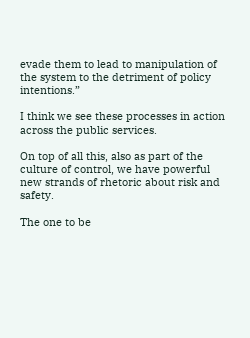evade them to lead to manipulation of the system to the detriment of policy intentions.”

I think we see these processes in action across the public services.

On top of all this, also as part of the culture of control, we have powerful new strands of rhetoric about risk and safety.

The one to be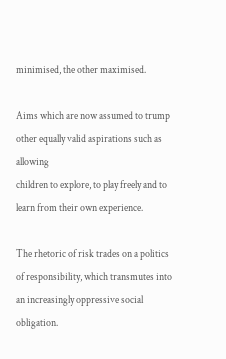minimised, the other maximised.

Aims which are now assumed to trump other equally valid aspirations such as allowing
children to explore, to play freely and to learn from their own experience.

The rhetoric of risk trades on a politics of responsibility, which transmutes into an increasingly oppressive social obligation.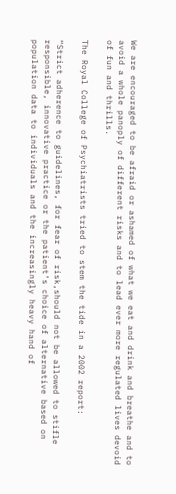We are encouraged to be afraid or ashamed of what we eat and drink and breathe and to avoid a whole panoply of different risks and to lead ever more regulated lives devoid of fun and thrills.

The Royal College of Psychiatrists tried to stem the tide in a 2002 report:

“Strict adherence to guidelines, for fear of risk,should not be allowed to stifle responsible, innovative practice or the patient’s choice of alternative based on population data to individuals and the increasingly heavy hand of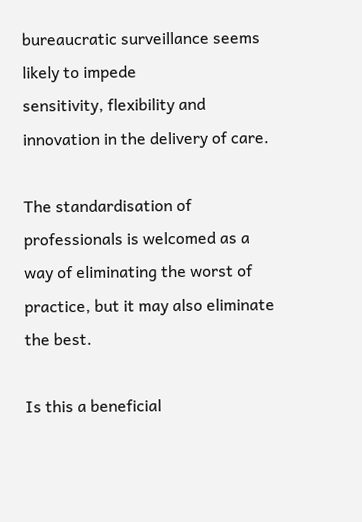bureaucratic surveillance seems likely to impede
sensitivity, flexibility and innovation in the delivery of care.

The standardisation of professionals is welcomed as a way of eliminating the worst of practice, but it may also eliminate the best.

Is this a beneficial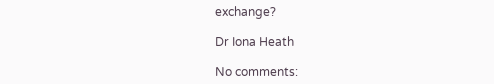exchange?

Dr Iona Heath

No comments: